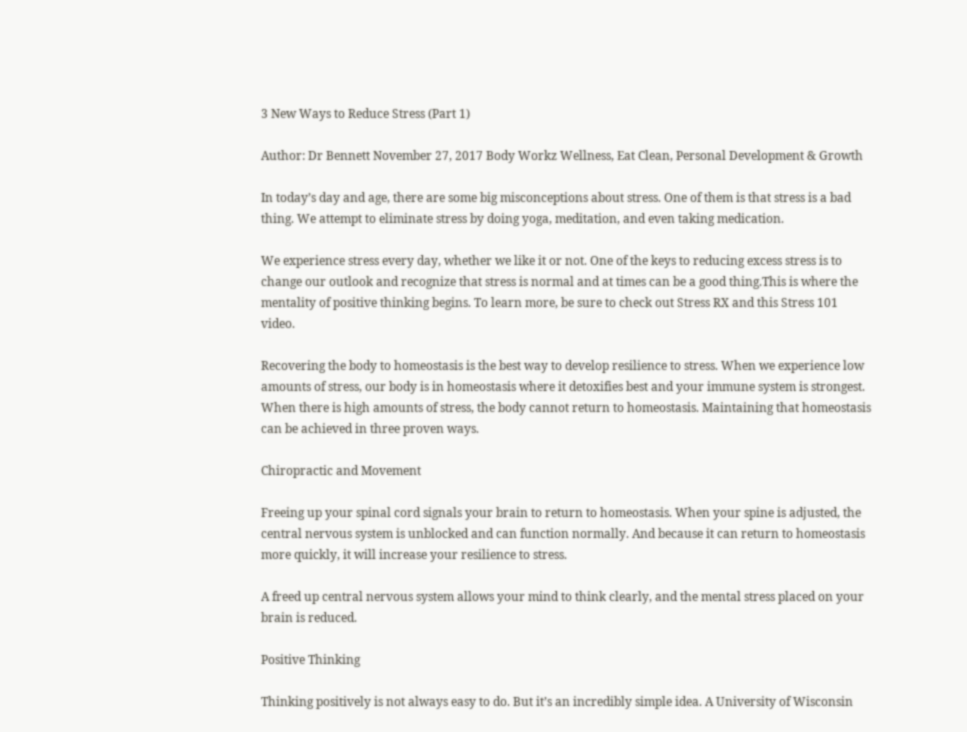3 New Ways to Reduce Stress (Part 1)

Author: Dr Bennett November 27, 2017 Body Workz Wellness, Eat Clean, Personal Development & Growth

In today’s day and age, there are some big misconceptions about stress. One of them is that stress is a bad thing. We attempt to eliminate stress by doing yoga, meditation, and even taking medication.

We experience stress every day, whether we like it or not. One of the keys to reducing excess stress is to change our outlook and recognize that stress is normal and at times can be a good thing.This is where the mentality of positive thinking begins. To learn more, be sure to check out Stress RX and this Stress 101 video.

Recovering the body to homeostasis is the best way to develop resilience to stress. When we experience low amounts of stress, our body is in homeostasis where it detoxifies best and your immune system is strongest. When there is high amounts of stress, the body cannot return to homeostasis. Maintaining that homeostasis can be achieved in three proven ways.

Chiropractic and Movement

Freeing up your spinal cord signals your brain to return to homeostasis. When your spine is adjusted, the central nervous system is unblocked and can function normally. And because it can return to homeostasis more quickly, it will increase your resilience to stress.

A freed up central nervous system allows your mind to think clearly, and the mental stress placed on your brain is reduced.

Positive Thinking

Thinking positively is not always easy to do. But it’s an incredibly simple idea. A University of Wisconsin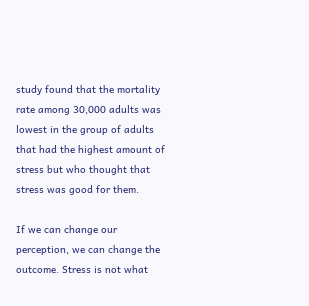study found that the mortality rate among 30,000 adults was lowest in the group of adults that had the highest amount of stress but who thought that stress was good for them.

If we can change our perception, we can change the outcome. Stress is not what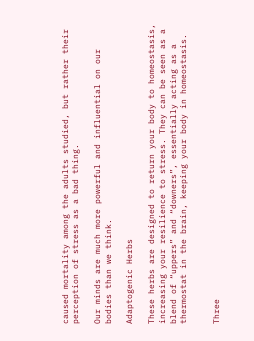caused mortality among the adults studied, but rather their perception of stress as a bad thing.

Our minds are much more powerful and influential on our bodies than we think.

Adaptogenic Herbs

These herbs are designed to return your body to homeostasis, increasing your resilience to stress. They can be seen as a blend of “uppers” and “downers”, essentially acting as a thermostat in the brain, keeping your body in homeostasis.


Three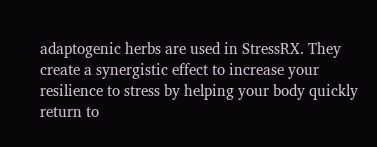adaptogenic herbs are used in StressRX. They create a synergistic effect to increase your resilience to stress by helping your body quickly return to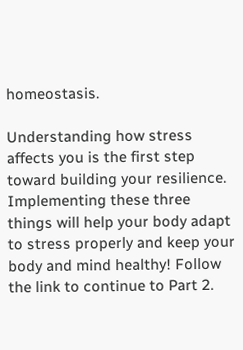homeostasis.

Understanding how stress affects you is the first step toward building your resilience. Implementing these three things will help your body adapt to stress properly and keep your body and mind healthy! Follow the link to continue to Part 2.